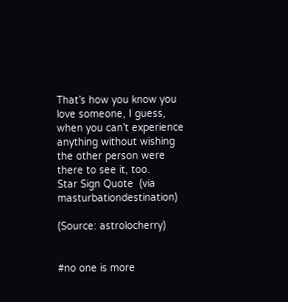That’s how you know you love someone, I guess, when you can’t experience anything without wishing the other person were there to see it, too.
Star Sign Quote  (via masturbationdestination)

(Source: astrolocherry)


#no one is more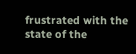frustrated with the state of the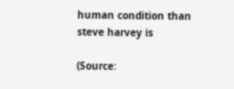human condition than steve harvey is

(Source: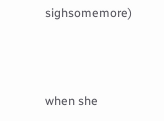sighsomemore)



when she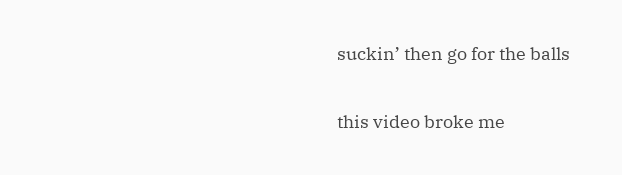suckin’ then go for the balls

this video broke me